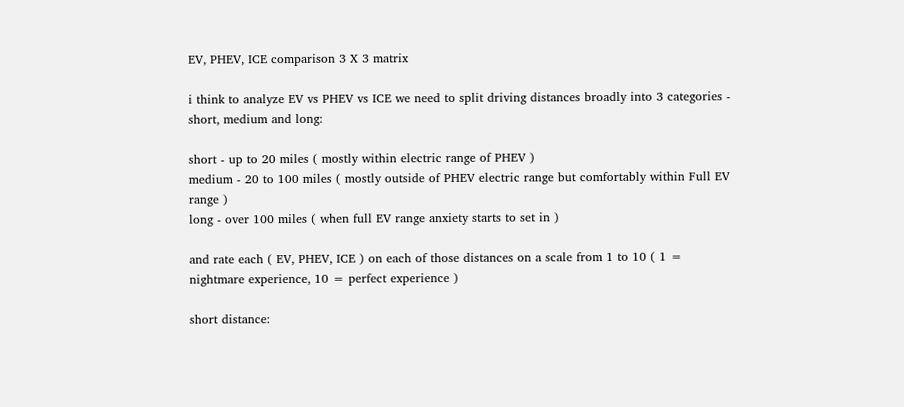EV, PHEV, ICE comparison 3 X 3 matrix

i think to analyze EV vs PHEV vs ICE we need to split driving distances broadly into 3 categories - short, medium and long:

short - up to 20 miles ( mostly within electric range of PHEV )
medium - 20 to 100 miles ( mostly outside of PHEV electric range but comfortably within Full EV range )
long - over 100 miles ( when full EV range anxiety starts to set in )

and rate each ( EV, PHEV, ICE ) on each of those distances on a scale from 1 to 10 ( 1 = nightmare experience, 10 = perfect experience )

short distance: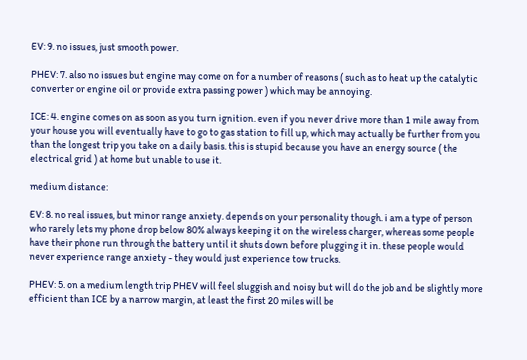EV: 9. no issues, just smooth power.

PHEV: 7. also no issues but engine may come on for a number of reasons ( such as to heat up the catalytic converter or engine oil or provide extra passing power ) which may be annoying.

ICE: 4. engine comes on as soon as you turn ignition. even if you never drive more than 1 mile away from your house you will eventually have to go to gas station to fill up, which may actually be further from you than the longest trip you take on a daily basis. this is stupid because you have an energy source ( the electrical grid ) at home but unable to use it.

medium distance:

EV: 8. no real issues, but minor range anxiety. depends on your personality though. i am a type of person who rarely lets my phone drop below 80% always keeping it on the wireless charger, whereas some people have their phone run through the battery until it shuts down before plugging it in. these people would never experience range anxiety - they would just experience tow trucks.

PHEV: 5. on a medium length trip PHEV will feel sluggish and noisy but will do the job and be slightly more efficient than ICE by a narrow margin, at least the first 20 miles will be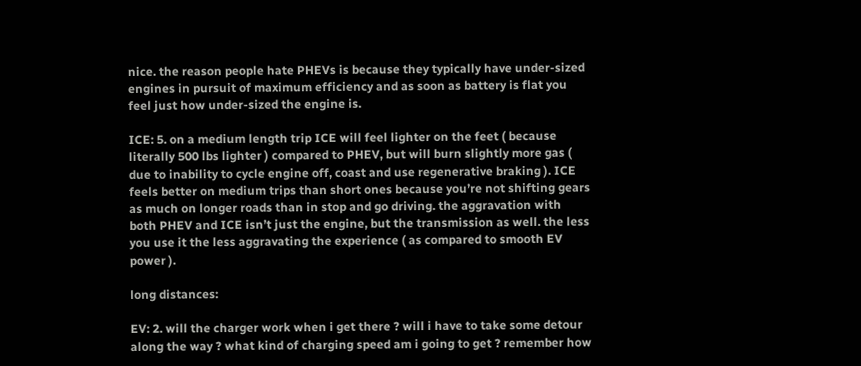nice. the reason people hate PHEVs is because they typically have under-sized engines in pursuit of maximum efficiency and as soon as battery is flat you feel just how under-sized the engine is.

ICE: 5. on a medium length trip ICE will feel lighter on the feet ( because literally 500 lbs lighter ) compared to PHEV, but will burn slightly more gas ( due to inability to cycle engine off, coast and use regenerative braking ). ICE feels better on medium trips than short ones because you’re not shifting gears as much on longer roads than in stop and go driving. the aggravation with both PHEV and ICE isn’t just the engine, but the transmission as well. the less you use it the less aggravating the experience ( as compared to smooth EV power ).

long distances:

EV: 2. will the charger work when i get there ? will i have to take some detour along the way ? what kind of charging speed am i going to get ? remember how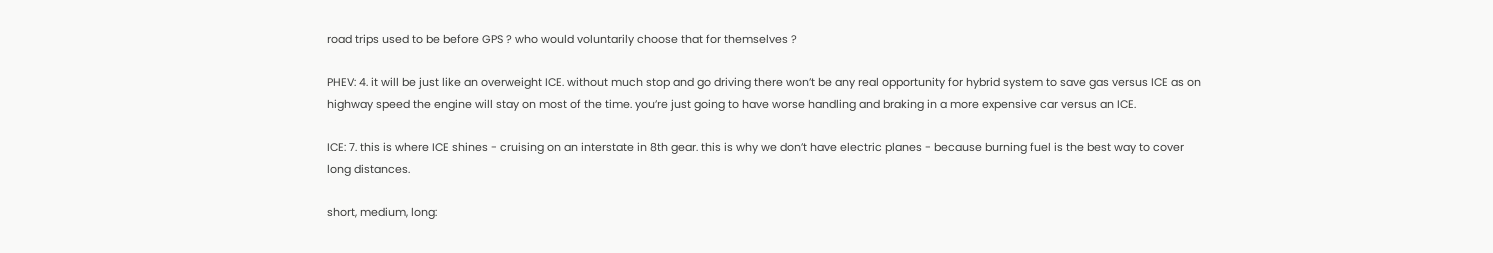road trips used to be before GPS ? who would voluntarily choose that for themselves ?

PHEV: 4. it will be just like an overweight ICE. without much stop and go driving there won’t be any real opportunity for hybrid system to save gas versus ICE as on highway speed the engine will stay on most of the time. you’re just going to have worse handling and braking in a more expensive car versus an ICE.

ICE: 7. this is where ICE shines - cruising on an interstate in 8th gear. this is why we don’t have electric planes - because burning fuel is the best way to cover long distances.

short, medium, long: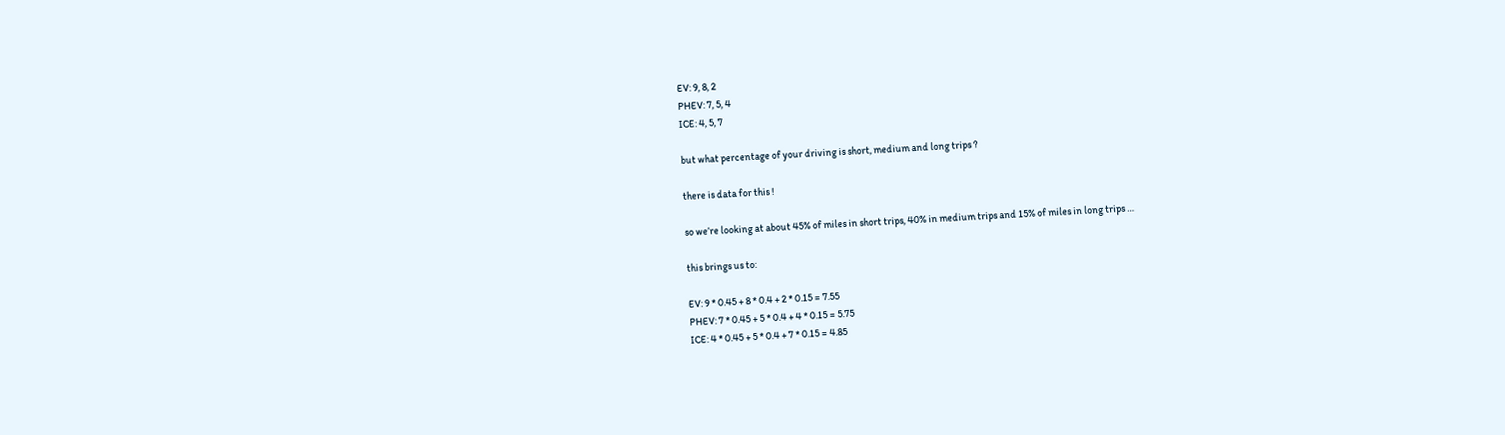EV: 9, 8, 2
PHEV: 7, 5, 4
ICE: 4, 5, 7

but what percentage of your driving is short, medium and long trips ?

there is data for this !

so we’re looking at about 45% of miles in short trips, 40% in medium trips and 15% of miles in long trips …

this brings us to:

EV: 9 * 0.45 + 8 * 0.4 + 2 * 0.15 = 7.55
PHEV: 7 * 0.45 + 5 * 0.4 + 4 * 0.15 = 5.75
ICE: 4 * 0.45 + 5 * 0.4 + 7 * 0.15 = 4.85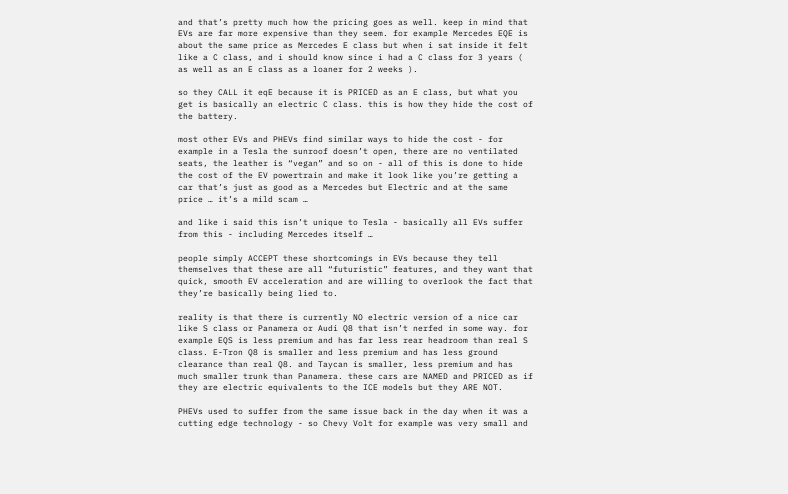and that’s pretty much how the pricing goes as well. keep in mind that EVs are far more expensive than they seem. for example Mercedes EQE is about the same price as Mercedes E class but when i sat inside it felt like a C class, and i should know since i had a C class for 3 years ( as well as an E class as a loaner for 2 weeks ).

so they CALL it eqE because it is PRICED as an E class, but what you get is basically an electric C class. this is how they hide the cost of the battery.

most other EVs and PHEVs find similar ways to hide the cost - for example in a Tesla the sunroof doesn’t open, there are no ventilated seats, the leather is “vegan” and so on - all of this is done to hide the cost of the EV powertrain and make it look like you’re getting a car that’s just as good as a Mercedes but Electric and at the same price … it’s a mild scam …

and like i said this isn’t unique to Tesla - basically all EVs suffer from this - including Mercedes itself …

people simply ACCEPT these shortcomings in EVs because they tell themselves that these are all “futuristic” features, and they want that quick, smooth EV acceleration and are willing to overlook the fact that they’re basically being lied to.

reality is that there is currently NO electric version of a nice car like S class or Panamera or Audi Q8 that isn’t nerfed in some way. for example EQS is less premium and has far less rear headroom than real S class. E-Tron Q8 is smaller and less premium and has less ground clearance than real Q8. and Taycan is smaller, less premium and has much smaller trunk than Panamera. these cars are NAMED and PRICED as if they are electric equivalents to the ICE models but they ARE NOT.

PHEVs used to suffer from the same issue back in the day when it was a cutting edge technology - so Chevy Volt for example was very small and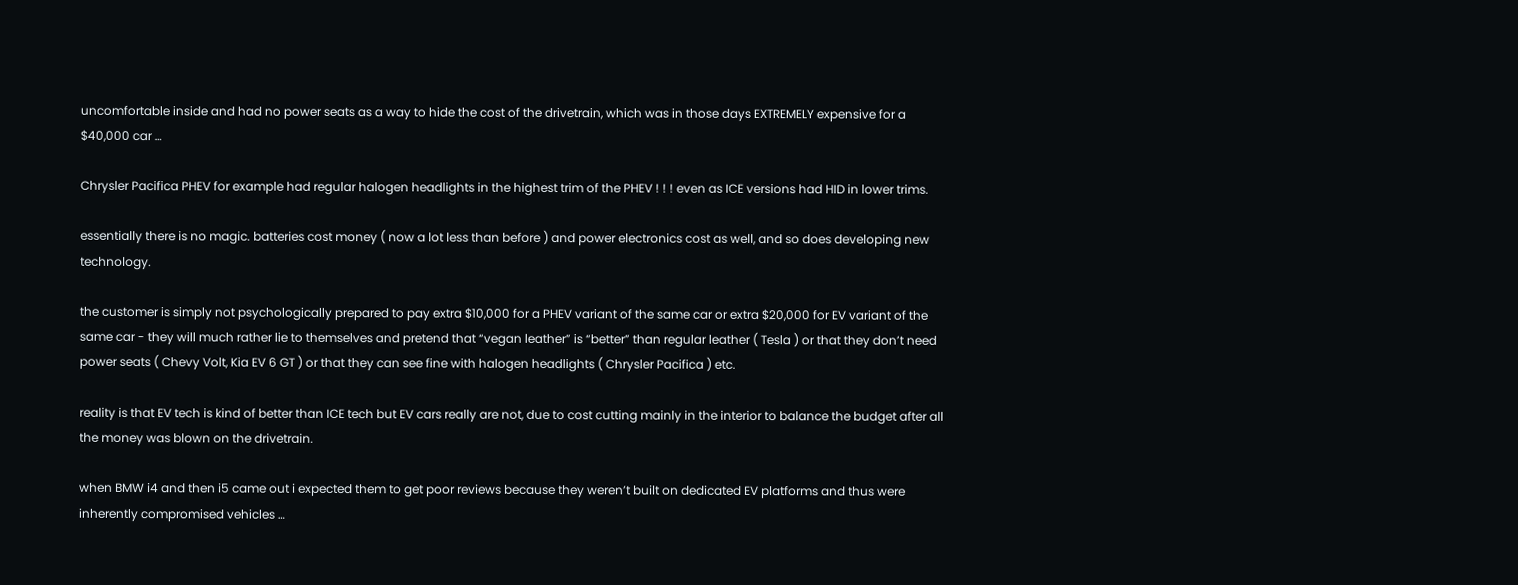uncomfortable inside and had no power seats as a way to hide the cost of the drivetrain, which was in those days EXTREMELY expensive for a $40,000 car …

Chrysler Pacifica PHEV for example had regular halogen headlights in the highest trim of the PHEV ! ! ! even as ICE versions had HID in lower trims.

essentially there is no magic. batteries cost money ( now a lot less than before ) and power electronics cost as well, and so does developing new technology.

the customer is simply not psychologically prepared to pay extra $10,000 for a PHEV variant of the same car or extra $20,000 for EV variant of the same car - they will much rather lie to themselves and pretend that “vegan leather” is “better” than regular leather ( Tesla ) or that they don’t need power seats ( Chevy Volt, Kia EV 6 GT ) or that they can see fine with halogen headlights ( Chrysler Pacifica ) etc.

reality is that EV tech is kind of better than ICE tech but EV cars really are not, due to cost cutting mainly in the interior to balance the budget after all the money was blown on the drivetrain.

when BMW i4 and then i5 came out i expected them to get poor reviews because they weren’t built on dedicated EV platforms and thus were inherently compromised vehicles …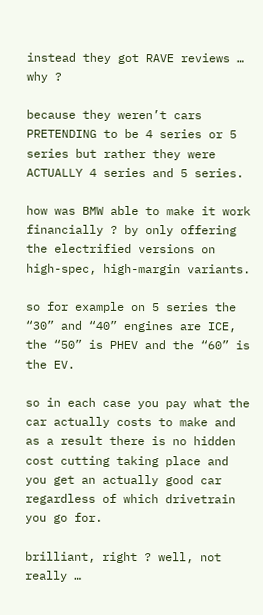instead they got RAVE reviews … why ?

because they weren’t cars PRETENDING to be 4 series or 5 series but rather they were ACTUALLY 4 series and 5 series.

how was BMW able to make it work financially ? by only offering the electrified versions on high-spec, high-margin variants.

so for example on 5 series the “30” and “40” engines are ICE, the “50” is PHEV and the “60” is the EV.

so in each case you pay what the car actually costs to make and as a result there is no hidden cost cutting taking place and you get an actually good car regardless of which drivetrain you go for.

brilliant, right ? well, not really …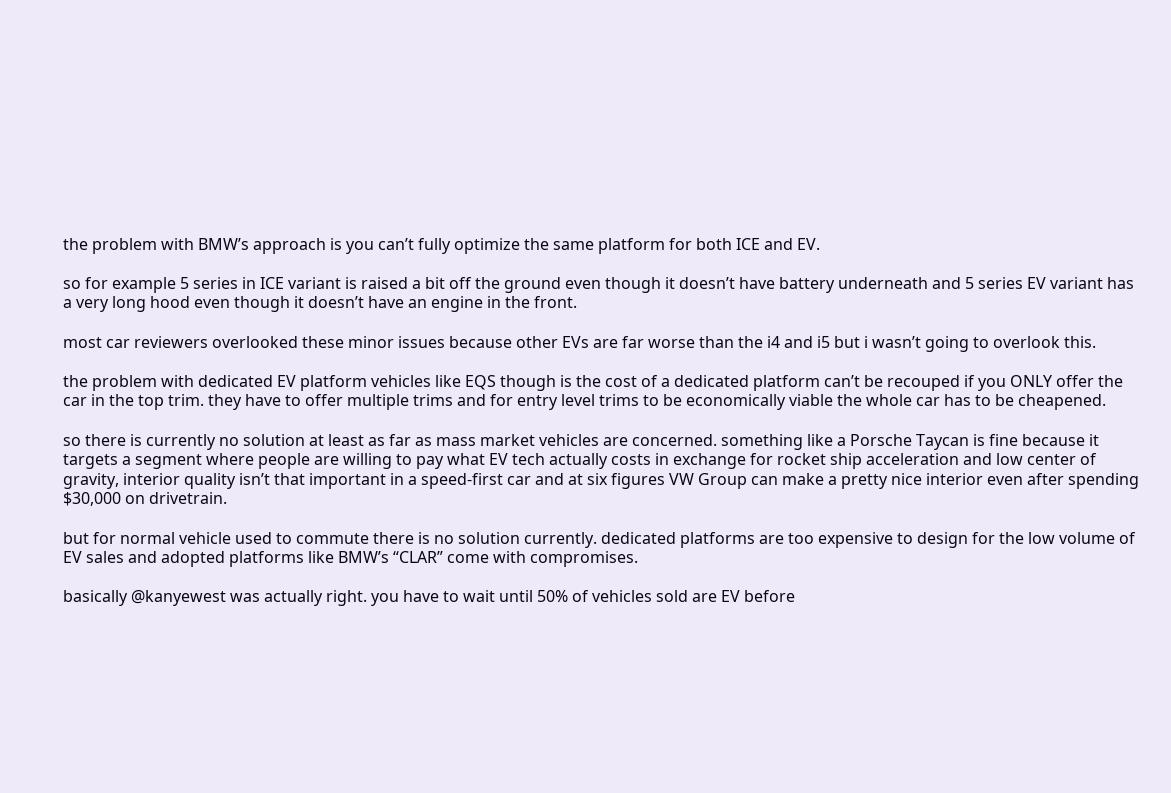the problem with BMW’s approach is you can’t fully optimize the same platform for both ICE and EV.

so for example 5 series in ICE variant is raised a bit off the ground even though it doesn’t have battery underneath and 5 series EV variant has a very long hood even though it doesn’t have an engine in the front.

most car reviewers overlooked these minor issues because other EVs are far worse than the i4 and i5 but i wasn’t going to overlook this.

the problem with dedicated EV platform vehicles like EQS though is the cost of a dedicated platform can’t be recouped if you ONLY offer the car in the top trim. they have to offer multiple trims and for entry level trims to be economically viable the whole car has to be cheapened.

so there is currently no solution at least as far as mass market vehicles are concerned. something like a Porsche Taycan is fine because it targets a segment where people are willing to pay what EV tech actually costs in exchange for rocket ship acceleration and low center of gravity, interior quality isn’t that important in a speed-first car and at six figures VW Group can make a pretty nice interior even after spending $30,000 on drivetrain.

but for normal vehicle used to commute there is no solution currently. dedicated platforms are too expensive to design for the low volume of EV sales and adopted platforms like BMW’s “CLAR” come with compromises.

basically @kanyewest was actually right. you have to wait until 50% of vehicles sold are EV before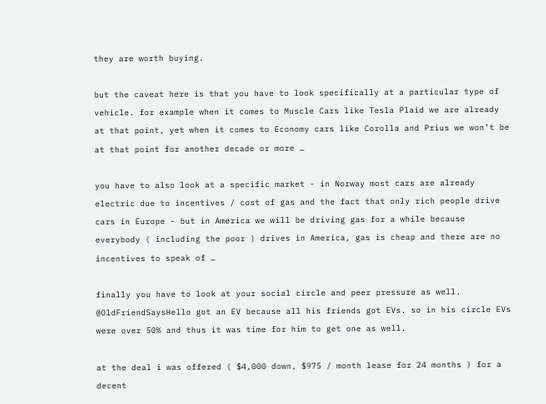they are worth buying.

but the caveat here is that you have to look specifically at a particular type of vehicle. for example when it comes to Muscle Cars like Tesla Plaid we are already at that point, yet when it comes to Economy cars like Corolla and Prius we won’t be at that point for another decade or more …

you have to also look at a specific market - in Norway most cars are already electric due to incentives / cost of gas and the fact that only rich people drive cars in Europe - but in America we will be driving gas for a while because everybody ( including the poor ) drives in America, gas is cheap and there are no incentives to speak of …

finally you have to look at your social circle and peer pressure as well. @OldFriendSaysHello got an EV because all his friends got EVs. so in his circle EVs were over 50% and thus it was time for him to get one as well.

at the deal i was offered ( $4,000 down, $975 / month lease for 24 months ) for a decent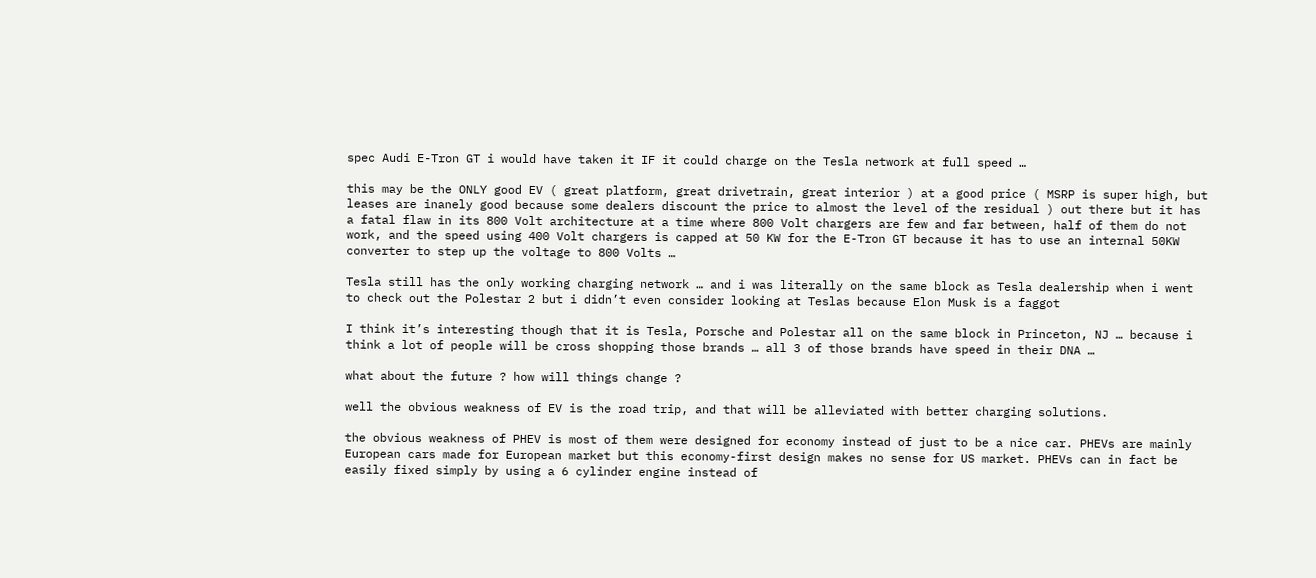spec Audi E-Tron GT i would have taken it IF it could charge on the Tesla network at full speed …

this may be the ONLY good EV ( great platform, great drivetrain, great interior ) at a good price ( MSRP is super high, but leases are inanely good because some dealers discount the price to almost the level of the residual ) out there but it has a fatal flaw in its 800 Volt architecture at a time where 800 Volt chargers are few and far between, half of them do not work, and the speed using 400 Volt chargers is capped at 50 KW for the E-Tron GT because it has to use an internal 50KW converter to step up the voltage to 800 Volts …

Tesla still has the only working charging network … and i was literally on the same block as Tesla dealership when i went to check out the Polestar 2 but i didn’t even consider looking at Teslas because Elon Musk is a faggot

I think it’s interesting though that it is Tesla, Porsche and Polestar all on the same block in Princeton, NJ … because i think a lot of people will be cross shopping those brands … all 3 of those brands have speed in their DNA …

what about the future ? how will things change ?

well the obvious weakness of EV is the road trip, and that will be alleviated with better charging solutions.

the obvious weakness of PHEV is most of them were designed for economy instead of just to be a nice car. PHEVs are mainly European cars made for European market but this economy-first design makes no sense for US market. PHEVs can in fact be easily fixed simply by using a 6 cylinder engine instead of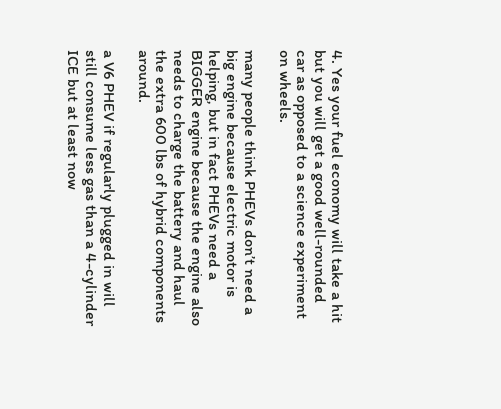4. Yes your fuel economy will take a hit but you will get a good well-rounded car as opposed to a science experiment on wheels.

many people think PHEVs don’t need a big engine because electric motor is helping, but in fact PHEVs need a BIGGER engine because the engine also needs to charge the battery and haul the extra 600 lbs of hybrid components around.

a V6 PHEV if regularly plugged in will still consume less gas than a 4-cylinder ICE but at least now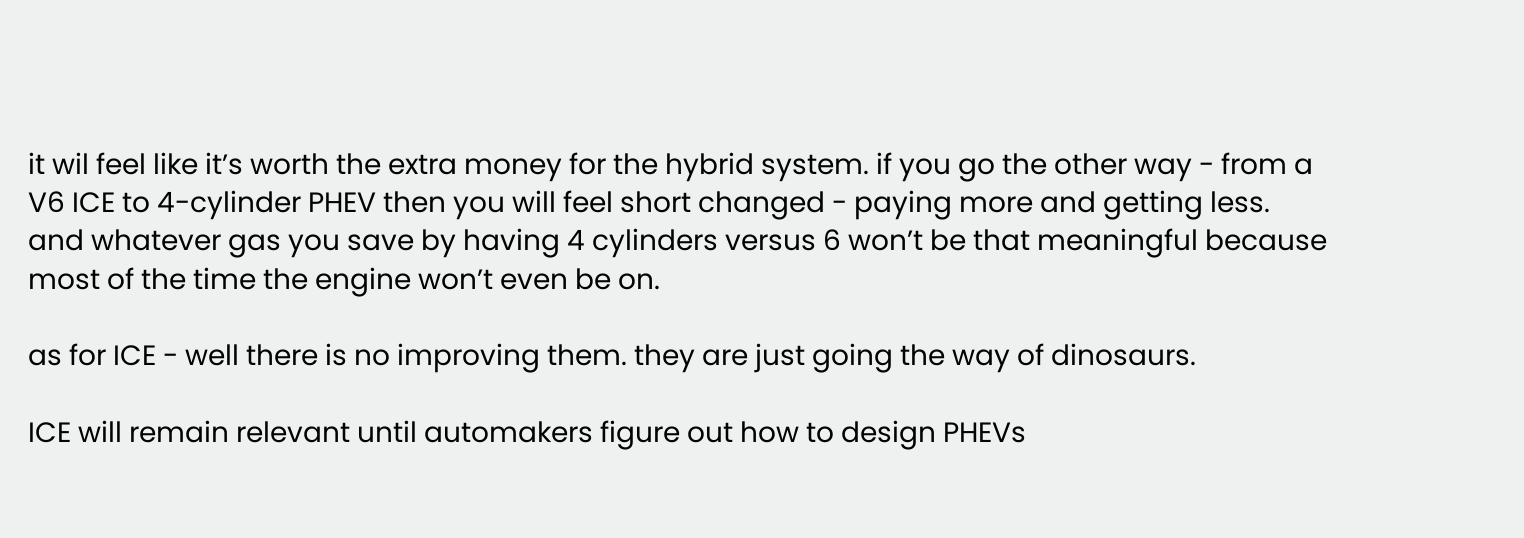it wil feel like it’s worth the extra money for the hybrid system. if you go the other way - from a V6 ICE to 4-cylinder PHEV then you will feel short changed - paying more and getting less. and whatever gas you save by having 4 cylinders versus 6 won’t be that meaningful because most of the time the engine won’t even be on.

as for ICE - well there is no improving them. they are just going the way of dinosaurs.

ICE will remain relevant until automakers figure out how to design PHEVs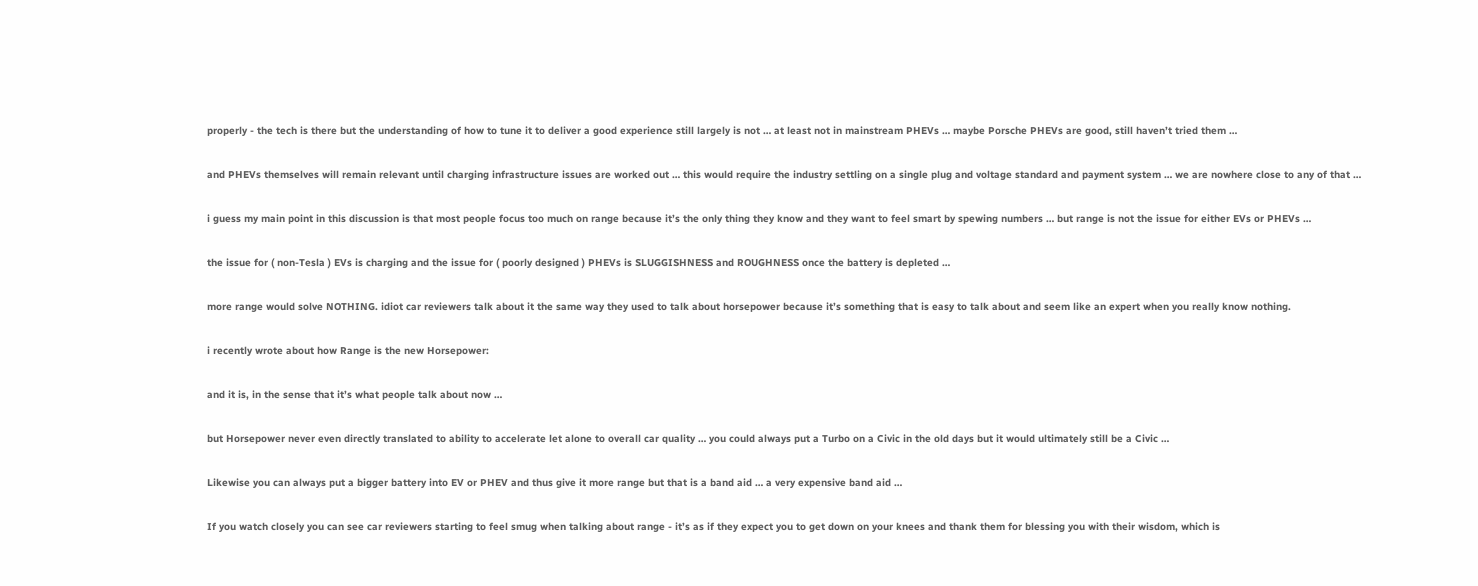properly - the tech is there but the understanding of how to tune it to deliver a good experience still largely is not … at least not in mainstream PHEVs … maybe Porsche PHEVs are good, still haven’t tried them …

and PHEVs themselves will remain relevant until charging infrastructure issues are worked out … this would require the industry settling on a single plug and voltage standard and payment system … we are nowhere close to any of that …

i guess my main point in this discussion is that most people focus too much on range because it’s the only thing they know and they want to feel smart by spewing numbers … but range is not the issue for either EVs or PHEVs …

the issue for ( non-Tesla ) EVs is charging and the issue for ( poorly designed ) PHEVs is SLUGGISHNESS and ROUGHNESS once the battery is depleted …

more range would solve NOTHING. idiot car reviewers talk about it the same way they used to talk about horsepower because it’s something that is easy to talk about and seem like an expert when you really know nothing.

i recently wrote about how Range is the new Horsepower:

and it is, in the sense that it’s what people talk about now …

but Horsepower never even directly translated to ability to accelerate let alone to overall car quality … you could always put a Turbo on a Civic in the old days but it would ultimately still be a Civic …

Likewise you can always put a bigger battery into EV or PHEV and thus give it more range but that is a band aid … a very expensive band aid …

If you watch closely you can see car reviewers starting to feel smug when talking about range - it’s as if they expect you to get down on your knees and thank them for blessing you with their wisdom, which is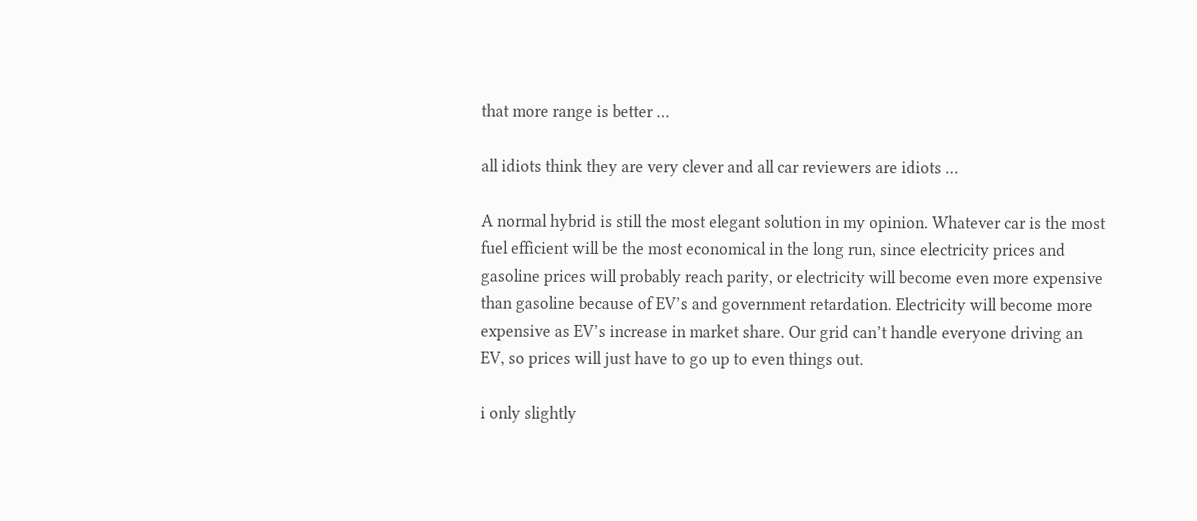that more range is better …

all idiots think they are very clever and all car reviewers are idiots …

A normal hybrid is still the most elegant solution in my opinion. Whatever car is the most fuel efficient will be the most economical in the long run, since electricity prices and gasoline prices will probably reach parity, or electricity will become even more expensive than gasoline because of EV’s and government retardation. Electricity will become more expensive as EV’s increase in market share. Our grid can’t handle everyone driving an EV, so prices will just have to go up to even things out.

i only slightly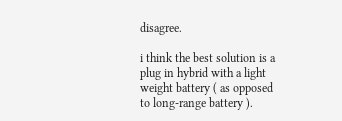disagree.

i think the best solution is a plug in hybrid with a light weight battery ( as opposed to long-range battery ).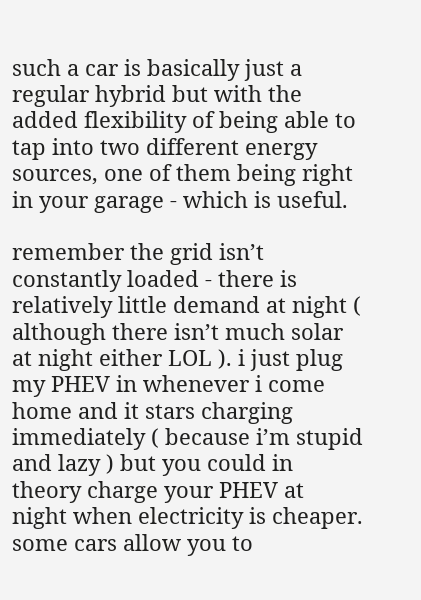such a car is basically just a regular hybrid but with the added flexibility of being able to tap into two different energy sources, one of them being right in your garage - which is useful.

remember the grid isn’t constantly loaded - there is relatively little demand at night ( although there isn’t much solar at night either LOL ). i just plug my PHEV in whenever i come home and it stars charging immediately ( because i’m stupid and lazy ) but you could in theory charge your PHEV at night when electricity is cheaper. some cars allow you to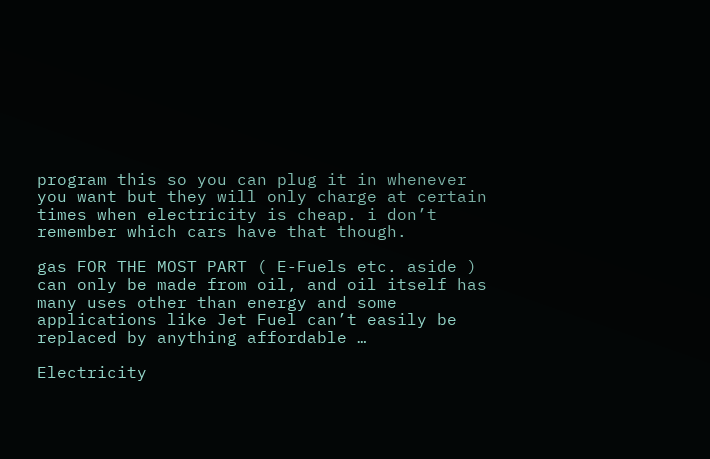program this so you can plug it in whenever you want but they will only charge at certain times when electricity is cheap. i don’t remember which cars have that though.

gas FOR THE MOST PART ( E-Fuels etc. aside ) can only be made from oil, and oil itself has many uses other than energy and some applications like Jet Fuel can’t easily be replaced by anything affordable …

Electricity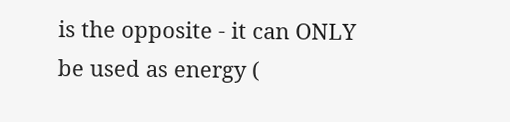is the opposite - it can ONLY be used as energy (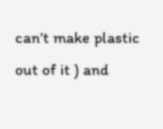can’t make plastic out of it ) and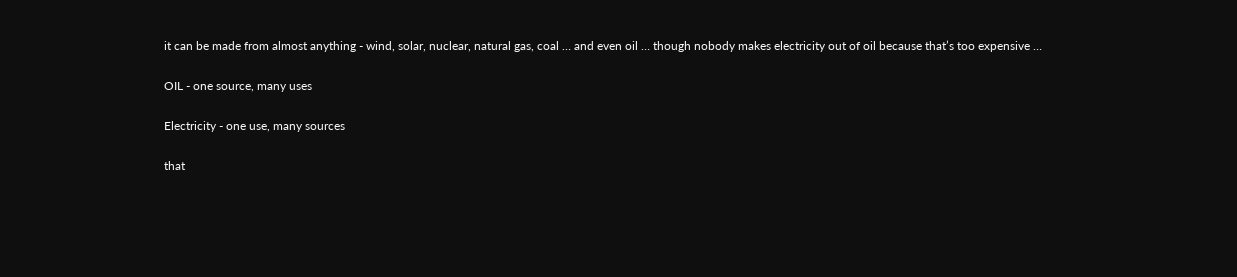it can be made from almost anything - wind, solar, nuclear, natural gas, coal … and even oil … though nobody makes electricity out of oil because that’s too expensive …

OIL - one source, many uses

Electricity - one use, many sources

that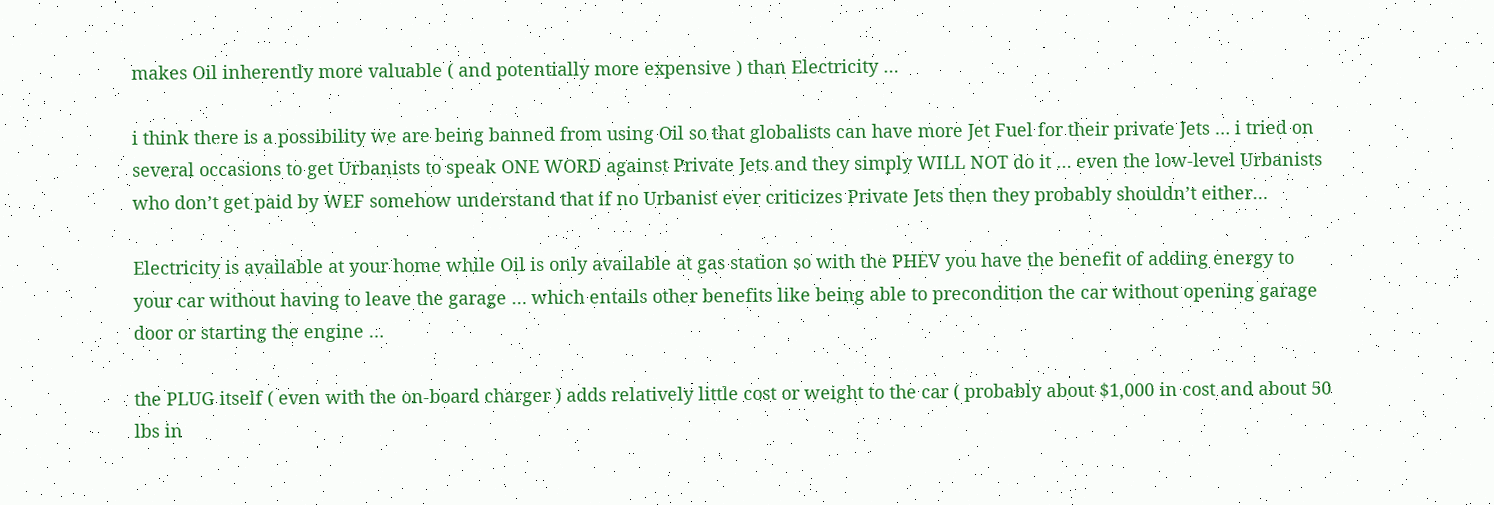makes Oil inherently more valuable ( and potentially more expensive ) than Electricity …

i think there is a possibility we are being banned from using Oil so that globalists can have more Jet Fuel for their private Jets … i tried on several occasions to get Urbanists to speak ONE WORD against Private Jets and they simply WILL NOT do it … even the low-level Urbanists who don’t get paid by WEF somehow understand that if no Urbanist ever criticizes Private Jets then they probably shouldn’t either…

Electricity is available at your home while Oil is only available at gas station so with the PHEV you have the benefit of adding energy to your car without having to leave the garage … which entails other benefits like being able to precondition the car without opening garage door or starting the engine …

the PLUG itself ( even with the on-board charger ) adds relatively little cost or weight to the car ( probably about $1,000 in cost and about 50 lbs in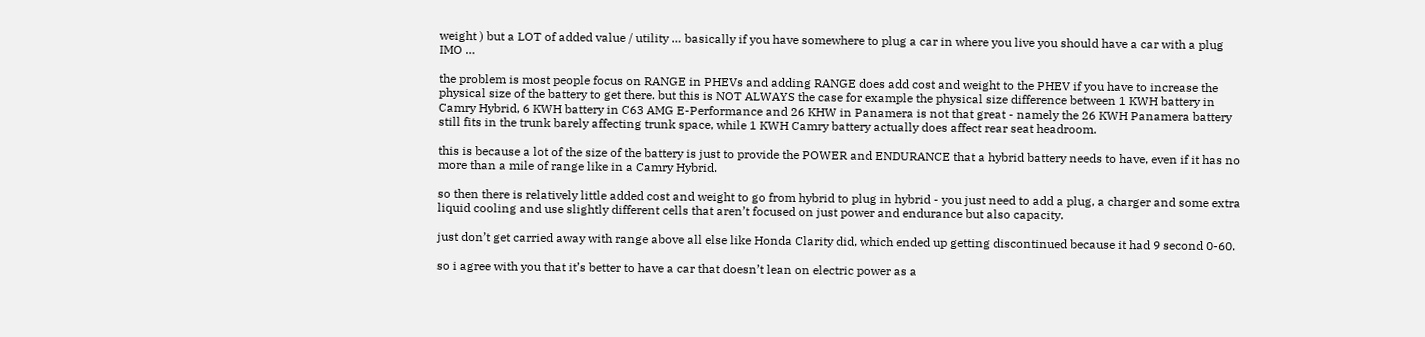weight ) but a LOT of added value / utility … basically if you have somewhere to plug a car in where you live you should have a car with a plug IMO …

the problem is most people focus on RANGE in PHEVs and adding RANGE does add cost and weight to the PHEV if you have to increase the physical size of the battery to get there. but this is NOT ALWAYS the case for example the physical size difference between 1 KWH battery in Camry Hybrid, 6 KWH battery in C63 AMG E-Performance and 26 KHW in Panamera is not that great - namely the 26 KWH Panamera battery still fits in the trunk barely affecting trunk space, while 1 KWH Camry battery actually does affect rear seat headroom.

this is because a lot of the size of the battery is just to provide the POWER and ENDURANCE that a hybrid battery needs to have, even if it has no more than a mile of range like in a Camry Hybrid.

so then there is relatively little added cost and weight to go from hybrid to plug in hybrid - you just need to add a plug, a charger and some extra liquid cooling and use slightly different cells that aren’t focused on just power and endurance but also capacity.

just don’t get carried away with range above all else like Honda Clarity did, which ended up getting discontinued because it had 9 second 0-60.

so i agree with you that it’s better to have a car that doesn’t lean on electric power as a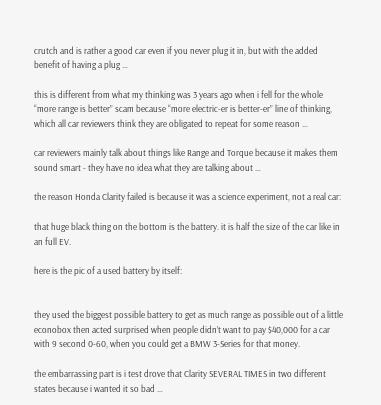crutch and is rather a good car even if you never plug it in, but with the added benefit of having a plug …

this is different from what my thinking was 3 years ago when i fell for the whole “more range is better” scam because “more electric-er is better-er” line of thinking, which all car reviewers think they are obligated to repeat for some reason …

car reviewers mainly talk about things like Range and Torque because it makes them sound smart - they have no idea what they are talking about …

the reason Honda Clarity failed is because it was a science experiment, not a real car:

that huge black thing on the bottom is the battery. it is half the size of the car like in an full EV.

here is the pic of a used battery by itself:


they used the biggest possible battery to get as much range as possible out of a little econobox then acted surprised when people didn’t want to pay $40,000 for a car with 9 second 0-60, when you could get a BMW 3-Series for that money.

the embarrassing part is i test drove that Clarity SEVERAL TIMES in two different states because i wanted it so bad …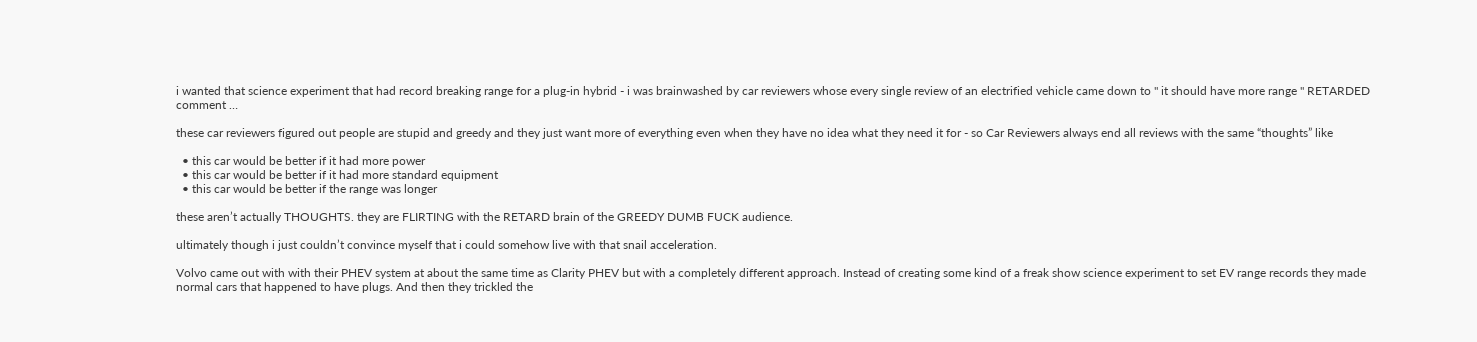i wanted that science experiment that had record breaking range for a plug-in hybrid - i was brainwashed by car reviewers whose every single review of an electrified vehicle came down to " it should have more range " RETARDED comment …

these car reviewers figured out people are stupid and greedy and they just want more of everything even when they have no idea what they need it for - so Car Reviewers always end all reviews with the same “thoughts” like

  • this car would be better if it had more power
  • this car would be better if it had more standard equipment
  • this car would be better if the range was longer

these aren’t actually THOUGHTS. they are FLIRTING with the RETARD brain of the GREEDY DUMB FUCK audience.

ultimately though i just couldn’t convince myself that i could somehow live with that snail acceleration.

Volvo came out with with their PHEV system at about the same time as Clarity PHEV but with a completely different approach. Instead of creating some kind of a freak show science experiment to set EV range records they made normal cars that happened to have plugs. And then they trickled the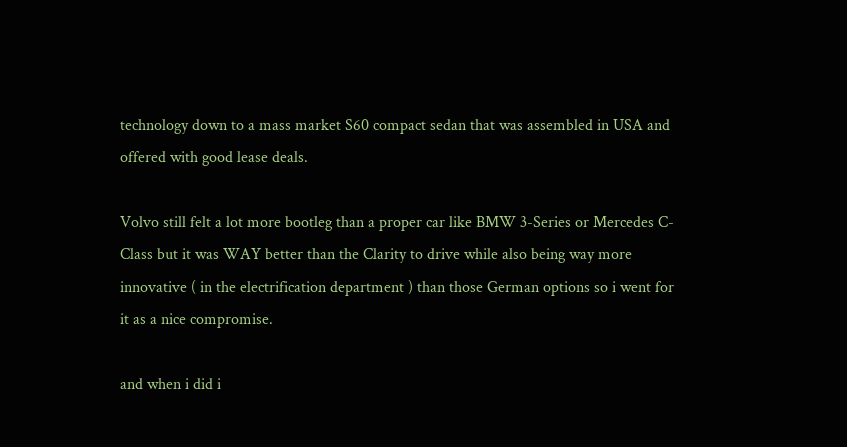technology down to a mass market S60 compact sedan that was assembled in USA and offered with good lease deals.

Volvo still felt a lot more bootleg than a proper car like BMW 3-Series or Mercedes C-Class but it was WAY better than the Clarity to drive while also being way more innovative ( in the electrification department ) than those German options so i went for it as a nice compromise.

and when i did i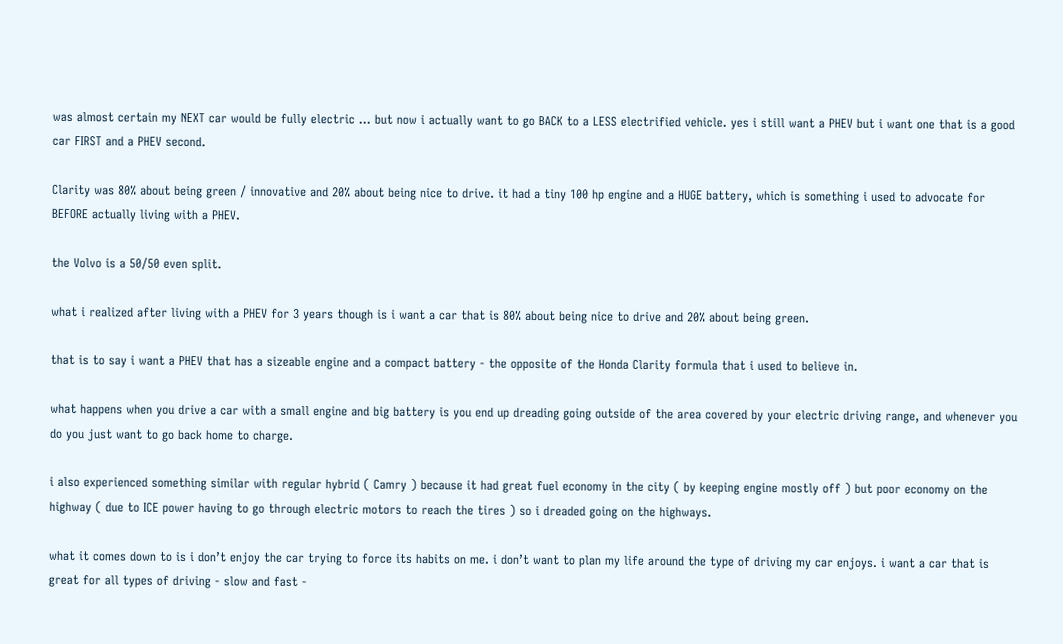was almost certain my NEXT car would be fully electric … but now i actually want to go BACK to a LESS electrified vehicle. yes i still want a PHEV but i want one that is a good car FIRST and a PHEV second.

Clarity was 80% about being green / innovative and 20% about being nice to drive. it had a tiny 100 hp engine and a HUGE battery, which is something i used to advocate for BEFORE actually living with a PHEV.

the Volvo is a 50/50 even split.

what i realized after living with a PHEV for 3 years though is i want a car that is 80% about being nice to drive and 20% about being green.

that is to say i want a PHEV that has a sizeable engine and a compact battery - the opposite of the Honda Clarity formula that i used to believe in.

what happens when you drive a car with a small engine and big battery is you end up dreading going outside of the area covered by your electric driving range, and whenever you do you just want to go back home to charge.

i also experienced something similar with regular hybrid ( Camry ) because it had great fuel economy in the city ( by keeping engine mostly off ) but poor economy on the highway ( due to ICE power having to go through electric motors to reach the tires ) so i dreaded going on the highways.

what it comes down to is i don’t enjoy the car trying to force its habits on me. i don’t want to plan my life around the type of driving my car enjoys. i want a car that is great for all types of driving - slow and fast -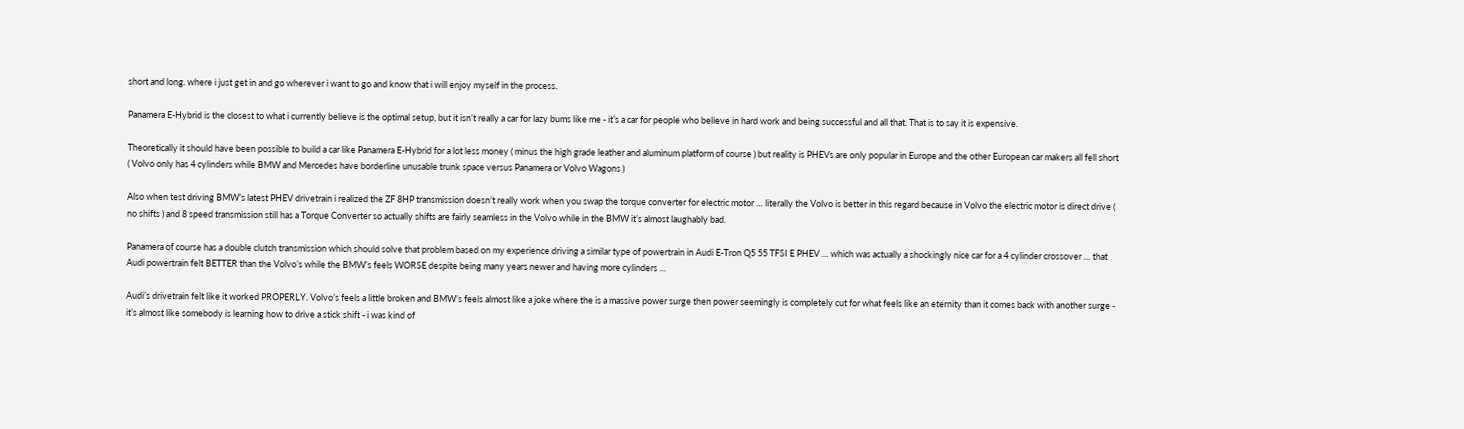short and long. where i just get in and go wherever i want to go and know that i will enjoy myself in the process.

Panamera E-Hybrid is the closest to what i currently believe is the optimal setup, but it isn’t really a car for lazy bums like me - it’s a car for people who believe in hard work and being successful and all that. That is to say it is expensive.

Theoretically it should have been possible to build a car like Panamera E-Hybrid for a lot less money ( minus the high grade leather and aluminum platform of course ) but reality is PHEVs are only popular in Europe and the other European car makers all fell short ( Volvo only has 4 cylinders while BMW and Mercedes have borderline unusable trunk space versus Panamera or Volvo Wagons )

Also when test driving BMW’s latest PHEV drivetrain i realized the ZF 8HP transmission doesn’t really work when you swap the torque converter for electric motor … literally the Volvo is better in this regard because in Volvo the electric motor is direct drive ( no shifts ) and 8 speed transmission still has a Torque Converter so actually shifts are fairly seamless in the Volvo while in the BMW it’s almost laughably bad.

Panamera of course has a double clutch transmission which should solve that problem based on my experience driving a similar type of powertrain in Audi E-Tron Q5 55 TFSI E PHEV … which was actually a shockingly nice car for a 4 cylinder crossover … that Audi powertrain felt BETTER than the Volvo’s while the BMW’s feels WORSE despite being many years newer and having more cylinders …

Audi’s drivetrain felt like it worked PROPERLY. Volvo’s feels a little broken and BMW’s feels almost like a joke where the is a massive power surge then power seemingly is completely cut for what feels like an eternity than it comes back with another surge - it’s almost like somebody is learning how to drive a stick shift - i was kind of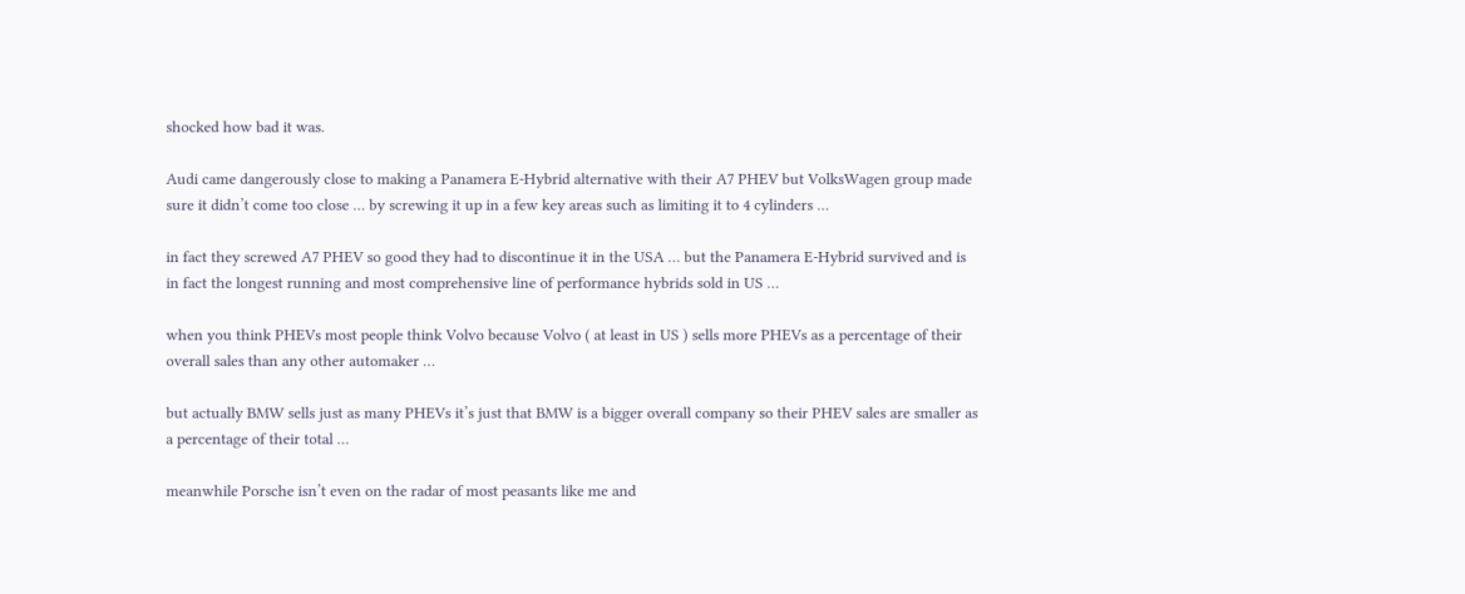shocked how bad it was.

Audi came dangerously close to making a Panamera E-Hybrid alternative with their A7 PHEV but VolksWagen group made sure it didn’t come too close … by screwing it up in a few key areas such as limiting it to 4 cylinders …

in fact they screwed A7 PHEV so good they had to discontinue it in the USA … but the Panamera E-Hybrid survived and is in fact the longest running and most comprehensive line of performance hybrids sold in US …

when you think PHEVs most people think Volvo because Volvo ( at least in US ) sells more PHEVs as a percentage of their overall sales than any other automaker …

but actually BMW sells just as many PHEVs it’s just that BMW is a bigger overall company so their PHEV sales are smaller as a percentage of their total …

meanwhile Porsche isn’t even on the radar of most peasants like me and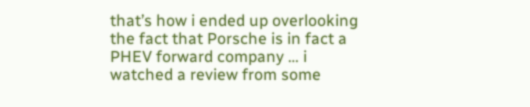that’s how i ended up overlooking the fact that Porsche is in fact a PHEV forward company … i watched a review from some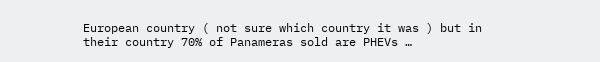European country ( not sure which country it was ) but in their country 70% of Panameras sold are PHEVs …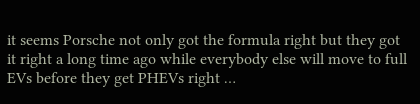it seems Porsche not only got the formula right but they got it right a long time ago while everybody else will move to full EVs before they get PHEVs right …